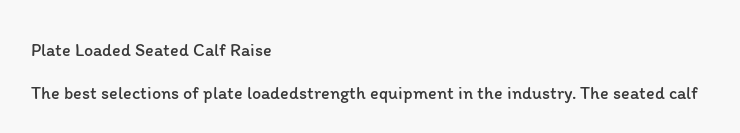Plate Loaded Seated Calf Raise

The best selections of plate loadedstrength equipment in the industry. The seated calf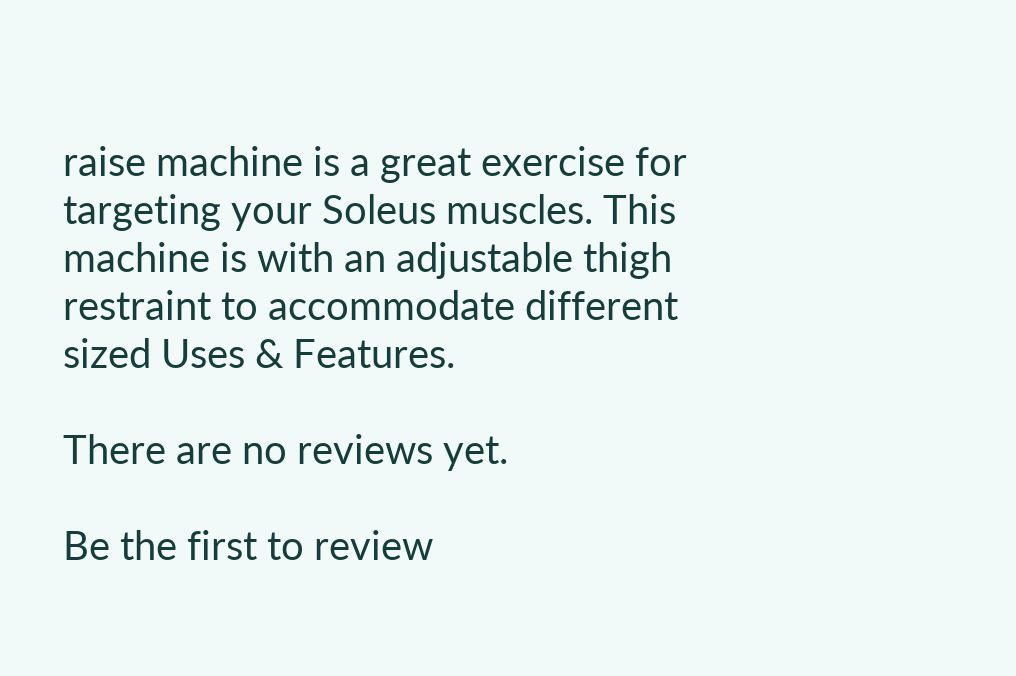raise machine is a great exercise for targeting your Soleus muscles. This machine is with an adjustable thigh restraint to accommodate different sized Uses & Features.

There are no reviews yet.

Be the first to review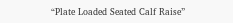“Plate Loaded Seated Calf Raise”